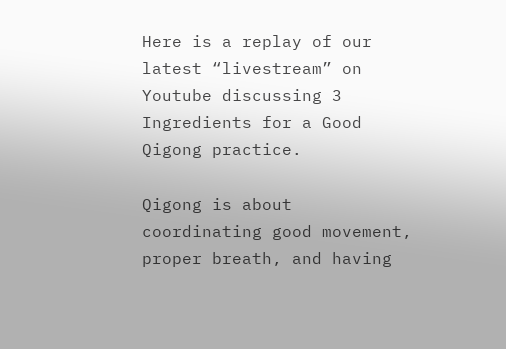Here is a replay of our latest “livestream” on Youtube discussing 3 Ingredients for a Good Qigong practice.

Qigong is about coordinating good movement, proper breath, and having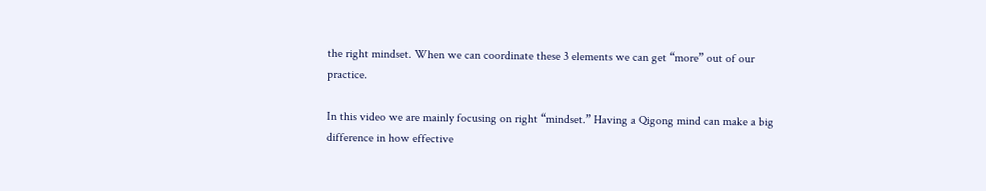the right mindset. When we can coordinate these 3 elements we can get “more” out of our practice.

In this video we are mainly focusing on right “mindset.” Having a Qigong mind can make a big difference in how effective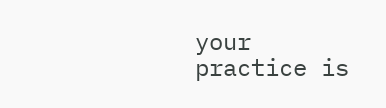your practice is